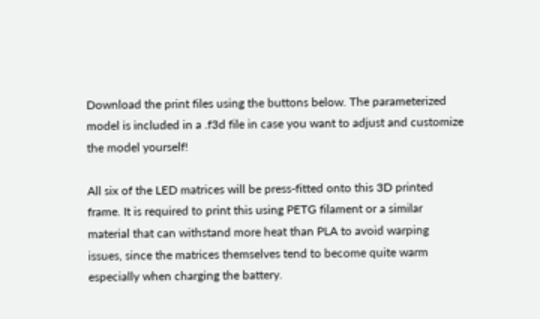Download the print files using the buttons below. The parameterized model is included in a .f3d file in case you want to adjust and customize the model yourself!

All six of the LED matrices will be press-fitted onto this 3D printed frame. It is required to print this using PETG filament or a similar material that can withstand more heat than PLA to avoid warping issues, since the matrices themselves tend to become quite warm especially when charging the battery.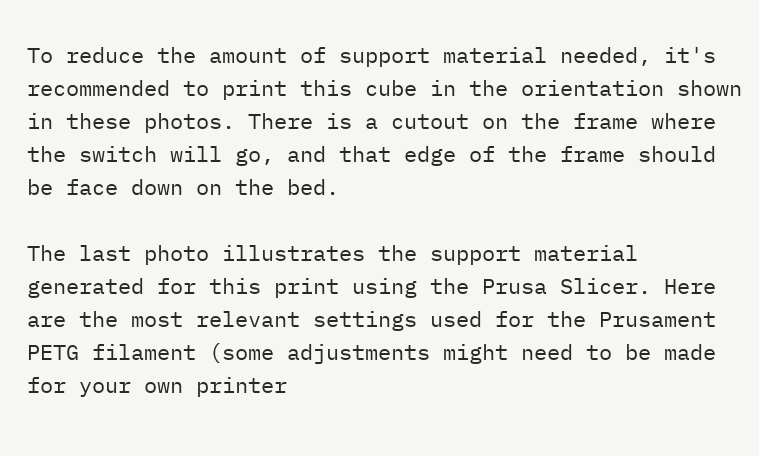To reduce the amount of support material needed, it's recommended to print this cube in the orientation shown in these photos. There is a cutout on the frame where the switch will go, and that edge of the frame should be face down on the bed.

The last photo illustrates the support material generated for this print using the Prusa Slicer. Here are the most relevant settings used for the Prusament PETG filament (some adjustments might need to be made for your own printer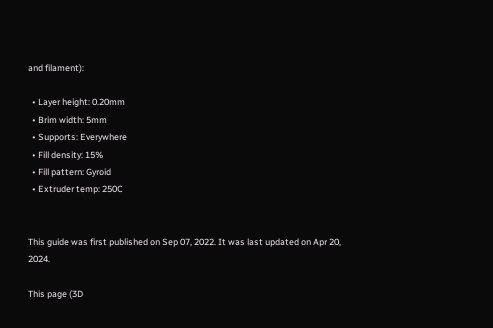and filament):

  • Layer height: 0.20mm
  • Brim width: 5mm
  • Supports: Everywhere
  • Fill density: 15%
  • Fill pattern: Gyroid
  • Extruder temp: 250C


This guide was first published on Sep 07, 2022. It was last updated on Apr 20, 2024.

This page (3D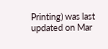Printing) was last updated on Mar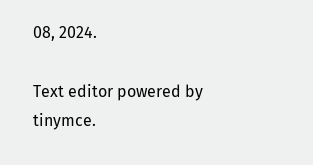08, 2024.

Text editor powered by tinymce.